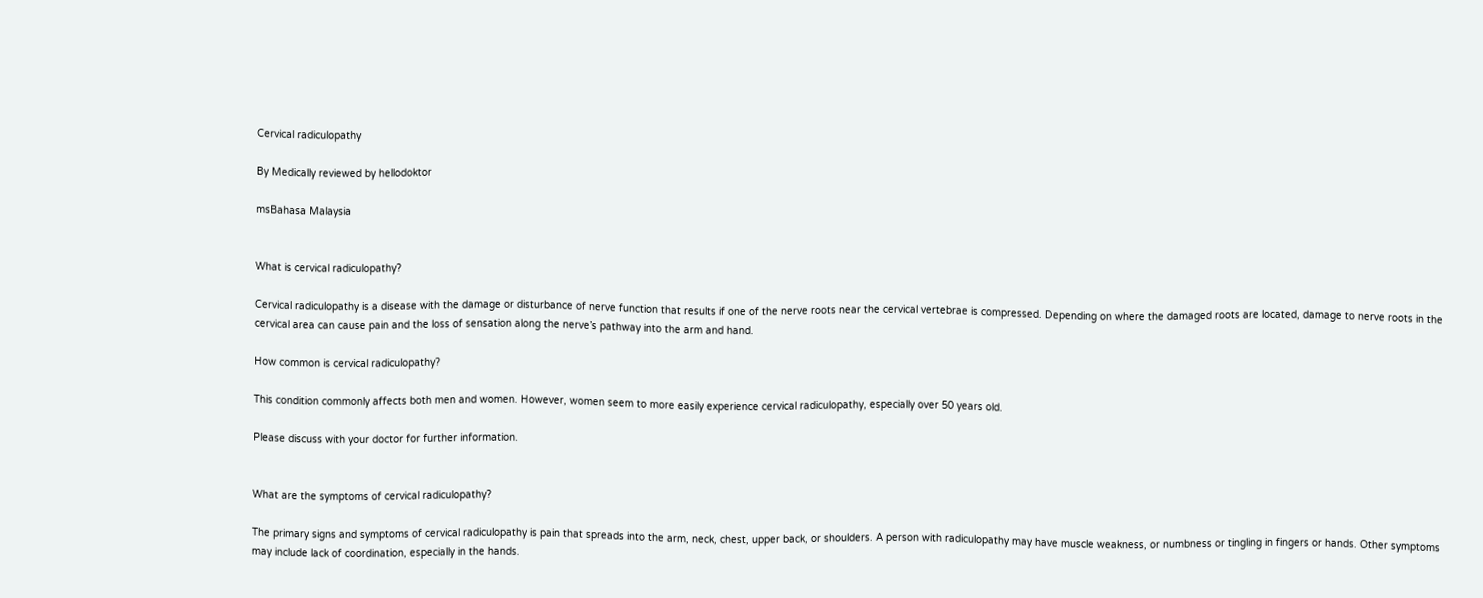Cervical radiculopathy

By Medically reviewed by hellodoktor

msBahasa Malaysia


What is cervical radiculopathy?

Cervical radiculopathy is a disease with the damage or disturbance of nerve function that results if one of the nerve roots near the cervical vertebrae is compressed. Depending on where the damaged roots are located, damage to nerve roots in the cervical area can cause pain and the loss of sensation along the nerve’s pathway into the arm and hand.

How common is cervical radiculopathy?

This condition commonly affects both men and women. However, women seem to more easily experience cervical radiculopathy, especially over 50 years old.

Please discuss with your doctor for further information.


What are the symptoms of cervical radiculopathy?

The primary signs and symptoms of cervical radiculopathy is pain that spreads into the arm, neck, chest, upper back, or shoulders. A person with radiculopathy may have muscle weakness, or numbness or tingling in fingers or hands. Other symptoms may include lack of coordination, especially in the hands.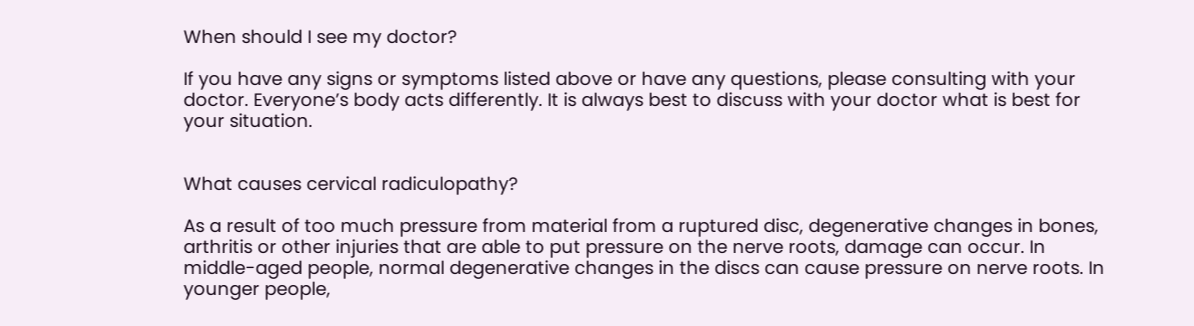When should I see my doctor?

If you have any signs or symptoms listed above or have any questions, please consulting with your doctor. Everyone’s body acts differently. It is always best to discuss with your doctor what is best for your situation.


What causes cervical radiculopathy?

As a result of too much pressure from material from a ruptured disc, degenerative changes in bones, arthritis or other injuries that are able to put pressure on the nerve roots, damage can occur. In middle-aged people, normal degenerative changes in the discs can cause pressure on nerve roots. In younger people,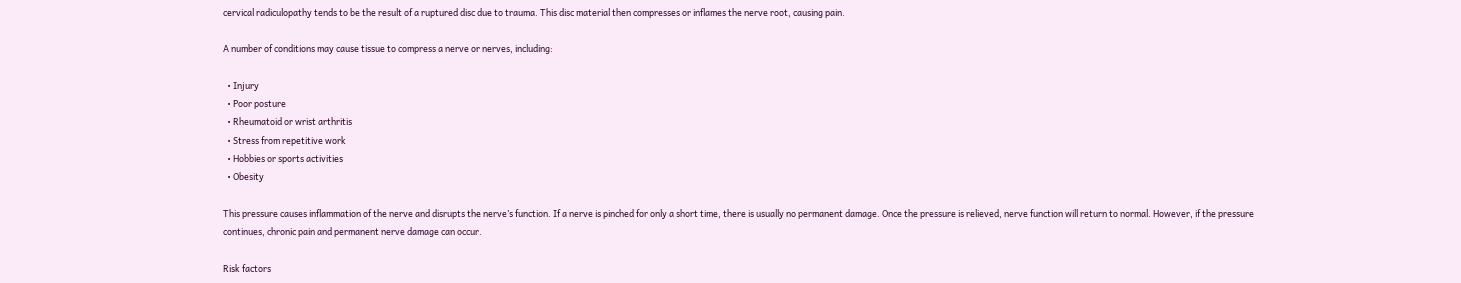cervical radiculopathy tends to be the result of a ruptured disc due to trauma. This disc material then compresses or inflames the nerve root, causing pain.

A number of conditions may cause tissue to compress a nerve or nerves, including:

  • Injury
  • Poor posture
  • Rheumatoid or wrist arthritis
  • Stress from repetitive work
  • Hobbies or sports activities
  • Obesity

This pressure causes inflammation of the nerve and disrupts the nerve’s function. If a nerve is pinched for only a short time, there is usually no permanent damage. Once the pressure is relieved, nerve function will return to normal. However, if the pressure continues, chronic pain and permanent nerve damage can occur.

Risk factors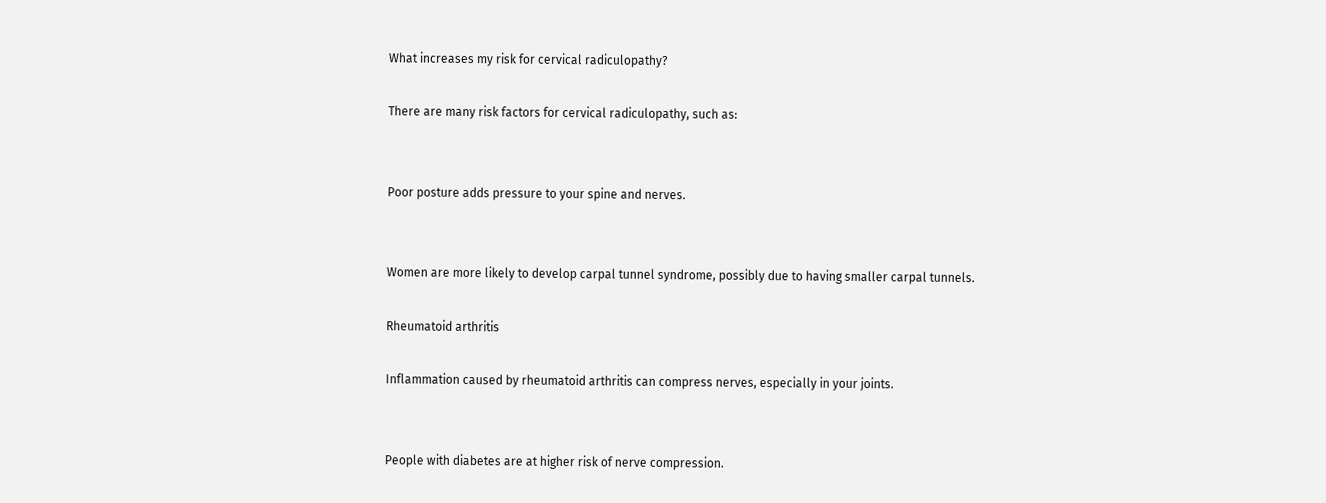What increases my risk for cervical radiculopathy?

There are many risk factors for cervical radiculopathy, such as:


Poor posture adds pressure to your spine and nerves.


Women are more likely to develop carpal tunnel syndrome, possibly due to having smaller carpal tunnels.

Rheumatoid arthritis

Inflammation caused by rheumatoid arthritis can compress nerves, especially in your joints.


People with diabetes are at higher risk of nerve compression.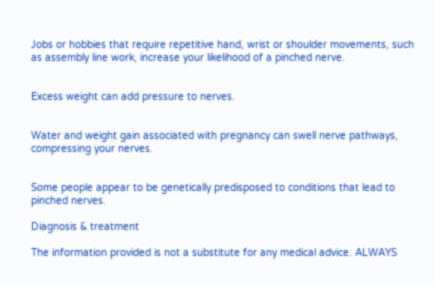Jobs or hobbies that require repetitive hand, wrist or shoulder movements, such as assembly line work, increase your likelihood of a pinched nerve.


Excess weight can add pressure to nerves.


Water and weight gain associated with pregnancy can swell nerve pathways, compressing your nerves.


Some people appear to be genetically predisposed to conditions that lead to pinched nerves.

Diagnosis & treatment

The information provided is not a substitute for any medical advice. ALWAYS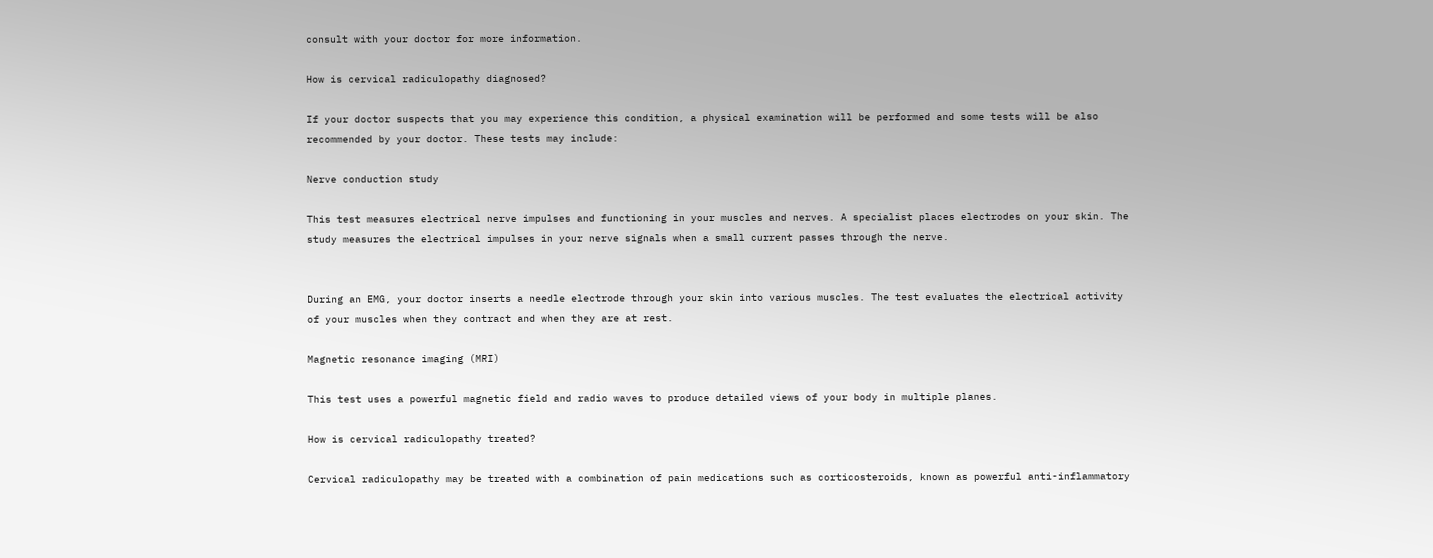consult with your doctor for more information.

How is cervical radiculopathy diagnosed?

If your doctor suspects that you may experience this condition, a physical examination will be performed and some tests will be also recommended by your doctor. These tests may include:

Nerve conduction study

This test measures electrical nerve impulses and functioning in your muscles and nerves. A specialist places electrodes on your skin. The study measures the electrical impulses in your nerve signals when a small current passes through the nerve.


During an EMG, your doctor inserts a needle electrode through your skin into various muscles. The test evaluates the electrical activity of your muscles when they contract and when they are at rest.

Magnetic resonance imaging (MRI)

This test uses a powerful magnetic field and radio waves to produce detailed views of your body in multiple planes.

How is cervical radiculopathy treated?

Cervical radiculopathy may be treated with a combination of pain medications such as corticosteroids, known as powerful anti-inflammatory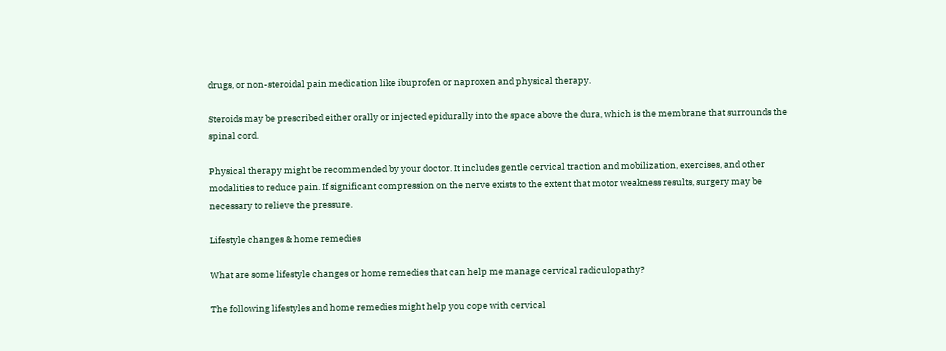drugs, or non-steroidal pain medication like ibuprofen or naproxen and physical therapy.

Steroids may be prescribed either orally or injected epidurally into the space above the dura, which is the membrane that surrounds the spinal cord.

Physical therapy might be recommended by your doctor. It includes gentle cervical traction and mobilization, exercises, and other modalities to reduce pain. If significant compression on the nerve exists to the extent that motor weakness results, surgery may be necessary to relieve the pressure.

Lifestyle changes & home remedies

What are some lifestyle changes or home remedies that can help me manage cervical radiculopathy?

The following lifestyles and home remedies might help you cope with cervical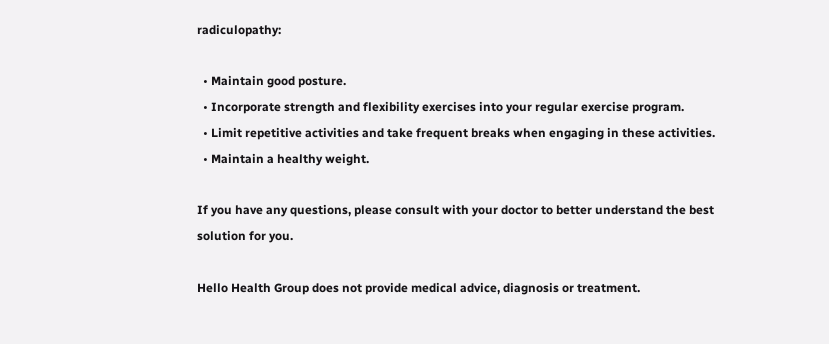radiculopathy:

  • Maintain good posture.
  • Incorporate strength and flexibility exercises into your regular exercise program.
  • Limit repetitive activities and take frequent breaks when engaging in these activities.
  • Maintain a healthy weight.

If you have any questions, please consult with your doctor to better understand the best solution for you.

Hello Health Group does not provide medical advice, diagnosis or treatment.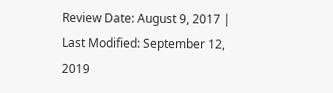Review Date: August 9, 2017 | Last Modified: September 12, 2019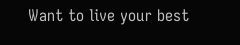Want to live your best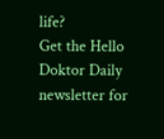life?
Get the Hello Doktor Daily newsletter for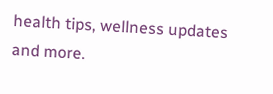health tips, wellness updates and more.